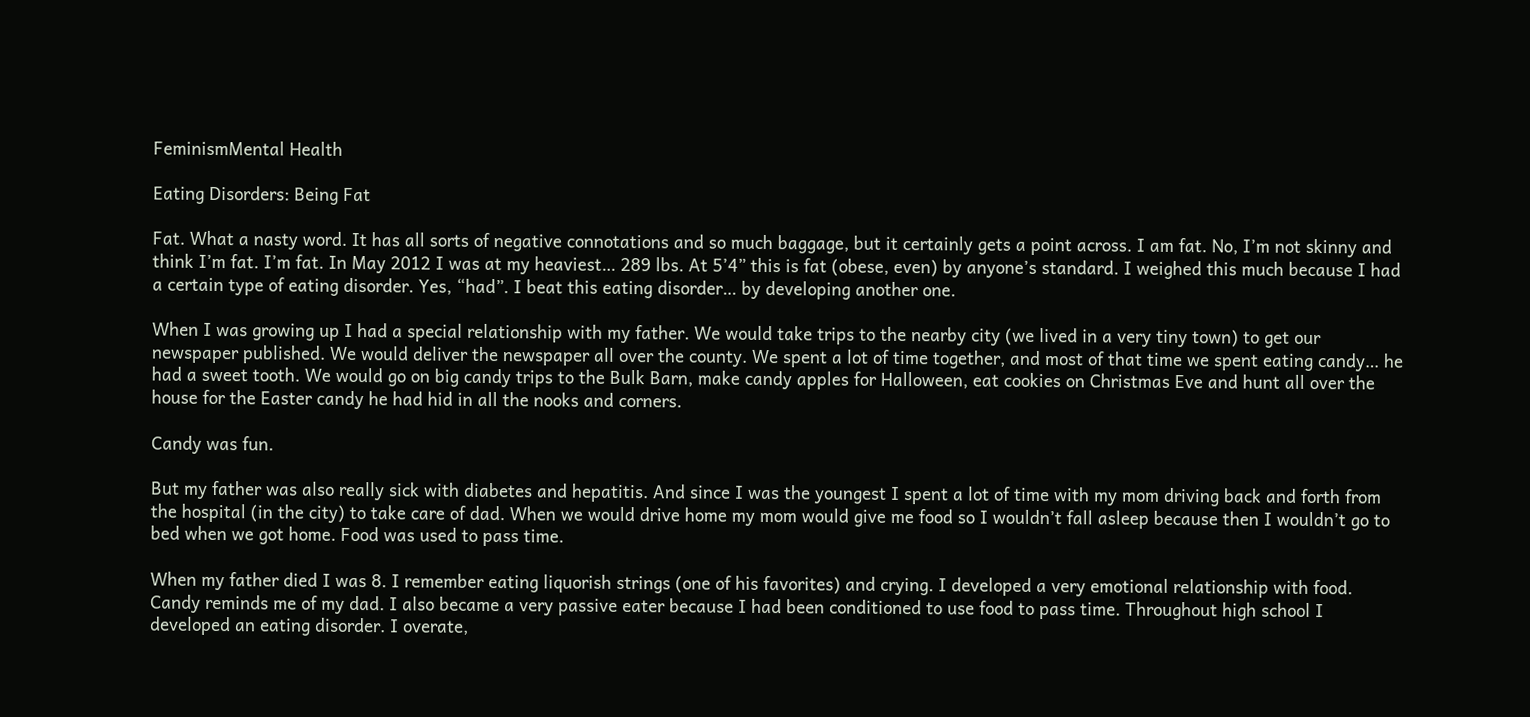FeminismMental Health

Eating Disorders: Being Fat

Fat. What a nasty word. It has all sorts of negative connotations and so much baggage, but it certainly gets a point across. I am fat. No, I’m not skinny and think I’m fat. I’m fat. In May 2012 I was at my heaviest… 289 lbs. At 5’4” this is fat (obese, even) by anyone’s standard. I weighed this much because I had a certain type of eating disorder. Yes, “had”. I beat this eating disorder… by developing another one.

When I was growing up I had a special relationship with my father. We would take trips to the nearby city (we lived in a very tiny town) to get our newspaper published. We would deliver the newspaper all over the county. We spent a lot of time together, and most of that time we spent eating candy… he had a sweet tooth. We would go on big candy trips to the Bulk Barn, make candy apples for Halloween, eat cookies on Christmas Eve and hunt all over the house for the Easter candy he had hid in all the nooks and corners.

Candy was fun.

But my father was also really sick with diabetes and hepatitis. And since I was the youngest I spent a lot of time with my mom driving back and forth from the hospital (in the city) to take care of dad. When we would drive home my mom would give me food so I wouldn’t fall asleep because then I wouldn’t go to bed when we got home. Food was used to pass time.

When my father died I was 8. I remember eating liquorish strings (one of his favorites) and crying. I developed a very emotional relationship with food. Candy reminds me of my dad. I also became a very passive eater because I had been conditioned to use food to pass time. Throughout high school I developed an eating disorder. I overate,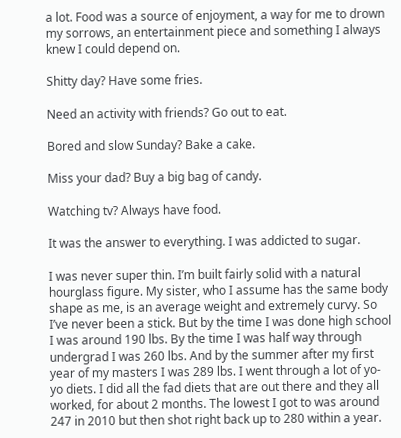a lot. Food was a source of enjoyment, a way for me to drown my sorrows, an entertainment piece and something I always knew I could depend on.

Shitty day? Have some fries.

Need an activity with friends? Go out to eat.

Bored and slow Sunday? Bake a cake.

Miss your dad? Buy a big bag of candy.

Watching tv? Always have food.

It was the answer to everything. I was addicted to sugar.

I was never super thin. I’m built fairly solid with a natural hourglass figure. My sister, who I assume has the same body shape as me, is an average weight and extremely curvy. So I’ve never been a stick. But by the time I was done high school I was around 190 lbs. By the time I was half way through undergrad I was 260 lbs. And by the summer after my first year of my masters I was 289 lbs. I went through a lot of yo-yo diets. I did all the fad diets that are out there and they all worked, for about 2 months. The lowest I got to was around 247 in 2010 but then shot right back up to 280 within a year.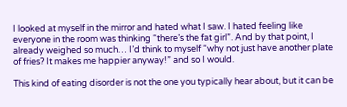I looked at myself in the mirror and hated what I saw. I hated feeling like everyone in the room was thinking “there’s the fat girl”. And by that point, I already weighed so much… I’d think to myself “why not just have another plate of fries? It makes me happier anyway!” and so I would.

This kind of eating disorder is not the one you typically hear about, but it can be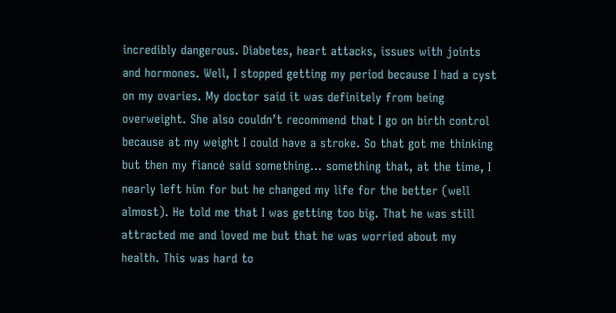incredibly dangerous. Diabetes, heart attacks, issues with joints and hormones. Well, I stopped getting my period because I had a cyst on my ovaries. My doctor said it was definitely from being overweight. She also couldn’t recommend that I go on birth control because at my weight I could have a stroke. So that got me thinking but then my fiancé said something… something that, at the time, I nearly left him for but he changed my life for the better (well almost). He told me that I was getting too big. That he was still attracted me and loved me but that he was worried about my health. This was hard to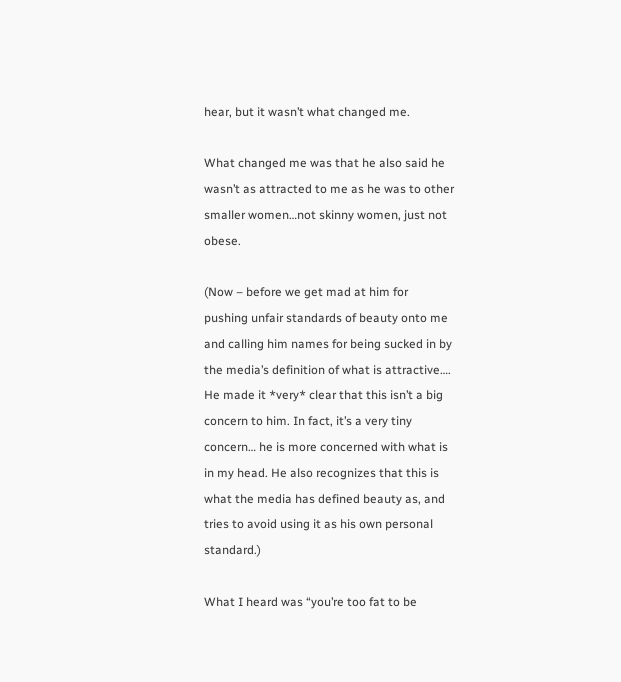hear, but it wasn’t what changed me.

What changed me was that he also said he wasn’t as attracted to me as he was to other smaller women…not skinny women, just not obese.

(Now – before we get mad at him for pushing unfair standards of beauty onto me and calling him names for being sucked in by the media’s definition of what is attractive…. He made it *very* clear that this isn’t a big concern to him. In fact, it’s a very tiny concern… he is more concerned with what is in my head. He also recognizes that this is what the media has defined beauty as, and tries to avoid using it as his own personal standard.)

What I heard was “you’re too fat to be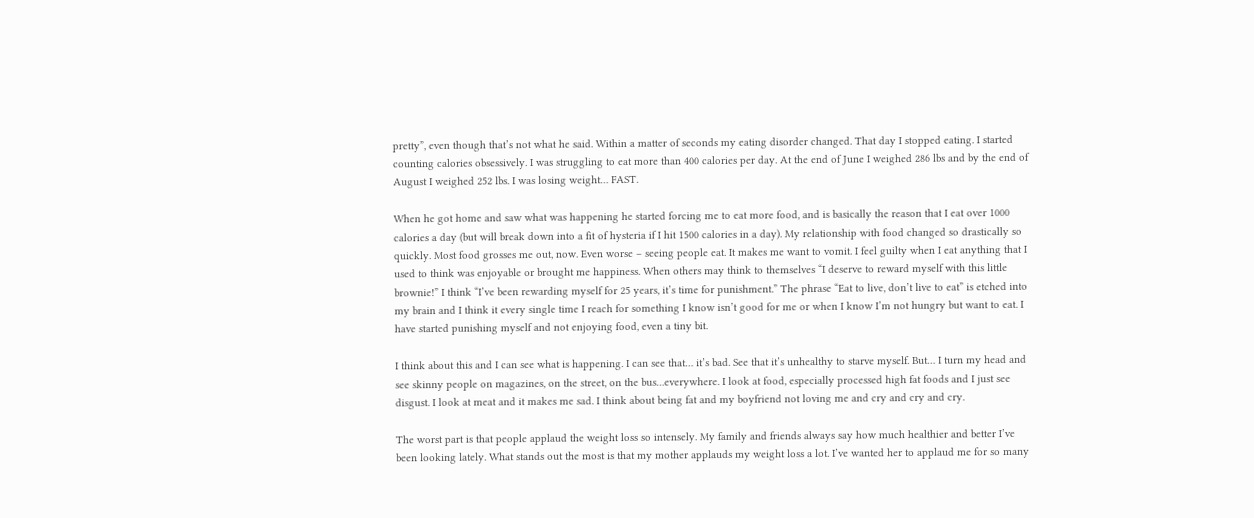pretty”, even though that’s not what he said. Within a matter of seconds my eating disorder changed. That day I stopped eating. I started counting calories obsessively. I was struggling to eat more than 400 calories per day. At the end of June I weighed 286 lbs and by the end of August I weighed 252 lbs. I was losing weight… FAST.

When he got home and saw what was happening he started forcing me to eat more food, and is basically the reason that I eat over 1000 calories a day (but will break down into a fit of hysteria if I hit 1500 calories in a day). My relationship with food changed so drastically so quickly. Most food grosses me out, now. Even worse – seeing people eat. It makes me want to vomit. I feel guilty when I eat anything that I used to think was enjoyable or brought me happiness. When others may think to themselves “I deserve to reward myself with this little brownie!” I think “I’ve been rewarding myself for 25 years, it’s time for punishment.” The phrase “Eat to live, don’t live to eat” is etched into my brain and I think it every single time I reach for something I know isn’t good for me or when I know I’m not hungry but want to eat. I have started punishing myself and not enjoying food, even a tiny bit.

I think about this and I can see what is happening. I can see that… it’s bad. See that it’s unhealthy to starve myself. But… I turn my head and see skinny people on magazines, on the street, on the bus…everywhere. I look at food, especially processed high fat foods and I just see disgust. I look at meat and it makes me sad. I think about being fat and my boyfriend not loving me and cry and cry and cry.

The worst part is that people applaud the weight loss so intensely. My family and friends always say how much healthier and better I’ve been looking lately. What stands out the most is that my mother applauds my weight loss a lot. I’ve wanted her to applaud me for so many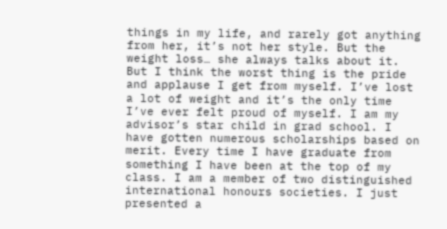things in my life, and rarely got anything from her, it’s not her style. But the weight loss… she always talks about it. But I think the worst thing is the pride and applause I get from myself. I’ve lost a lot of weight and it’s the only time I’ve ever felt proud of myself. I am my advisor’s star child in grad school. I have gotten numerous scholarships based on merit. Every time I have graduate from something I have been at the top of my class. I am a member of two distinguished international honours societies. I just presented a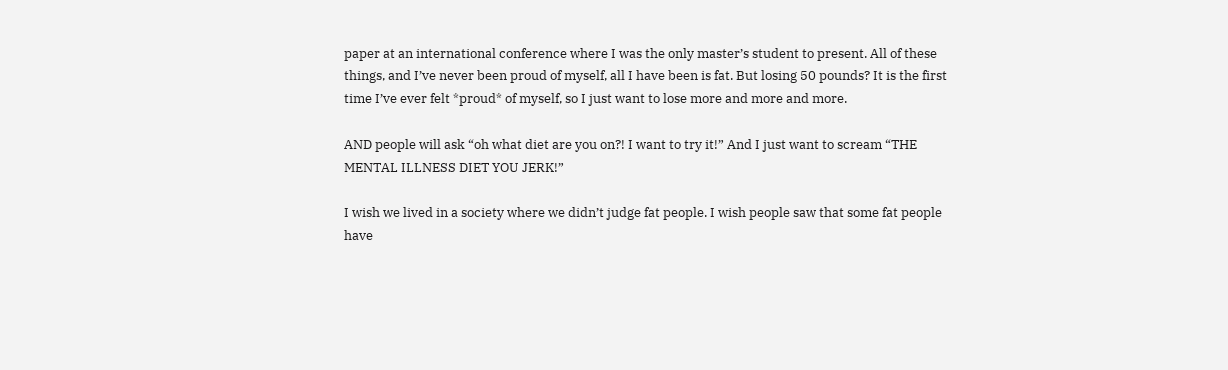paper at an international conference where I was the only master’s student to present. All of these things, and I’ve never been proud of myself, all I have been is fat. But losing 50 pounds? It is the first time I’ve ever felt *proud* of myself, so I just want to lose more and more and more.

AND people will ask “oh what diet are you on?! I want to try it!” And I just want to scream “THE MENTAL ILLNESS DIET YOU JERK!”

I wish we lived in a society where we didn’t judge fat people. I wish people saw that some fat people have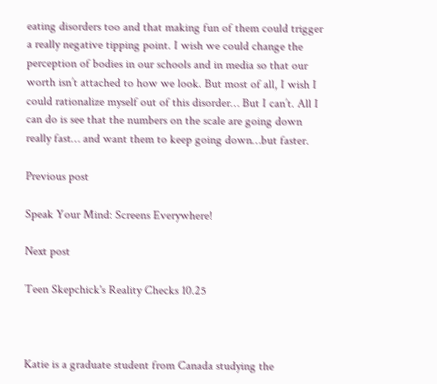eating disorders too and that making fun of them could trigger a really negative tipping point. I wish we could change the perception of bodies in our schools and in media so that our worth isn’t attached to how we look. But most of all, I wish I could rationalize myself out of this disorder… But I can’t. All I can do is see that the numbers on the scale are going down really fast… and want them to keep going down…but faster.

Previous post

Speak Your Mind: Screens Everywhere!

Next post

Teen Skepchick's Reality Checks 10.25



Katie is a graduate student from Canada studying the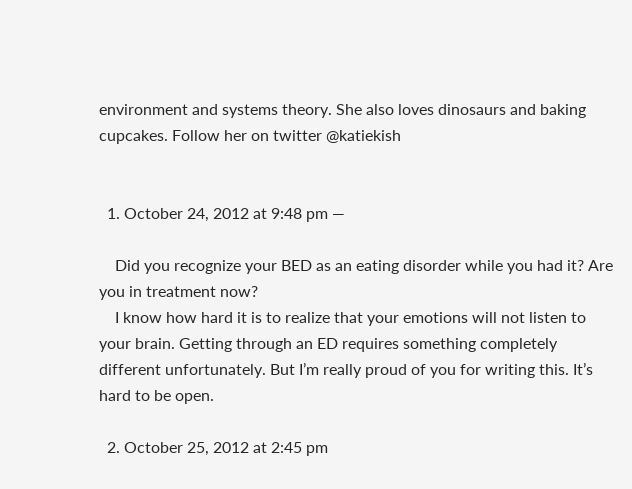environment and systems theory. She also loves dinosaurs and baking cupcakes. Follow her on twitter @katiekish


  1. October 24, 2012 at 9:48 pm —

    Did you recognize your BED as an eating disorder while you had it? Are you in treatment now?
    I know how hard it is to realize that your emotions will not listen to your brain. Getting through an ED requires something completely different unfortunately. But I’m really proud of you for writing this. It’s hard to be open.

  2. October 25, 2012 at 2:45 pm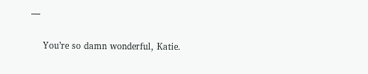—

    You’re so damn wonderful, Katie.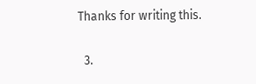Thanks for writing this.

  3.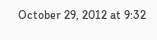October 29, 2012 at 9:32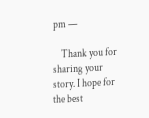pm —

    Thank you for sharing your story. I hope for the best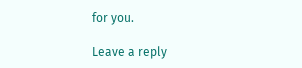for you.

Leave a reply